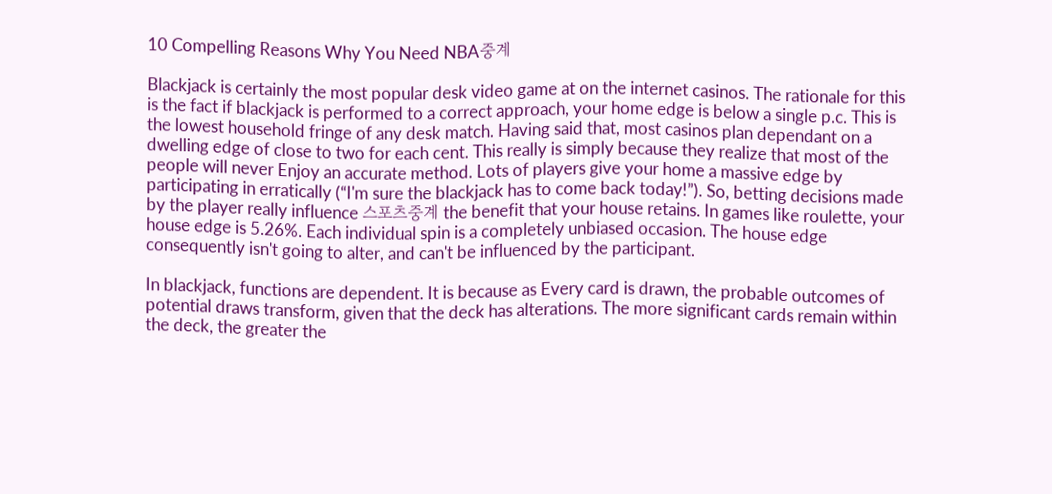10 Compelling Reasons Why You Need NBA중계

Blackjack is certainly the most popular desk video game at on the internet casinos. The rationale for this is the fact if blackjack is performed to a correct approach, your home edge is below a single p.c. This is the lowest household fringe of any desk match. Having said that, most casinos plan dependant on a dwelling edge of close to two for each cent. This really is simply because they realize that most of the people will never Enjoy an accurate method. Lots of players give your home a massive edge by participating in erratically (“I'm sure the blackjack has to come back today!”). So, betting decisions made by the player really influence 스포츠중계 the benefit that your house retains. In games like roulette, your house edge is 5.26%. Each individual spin is a completely unbiased occasion. The house edge consequently isn't going to alter, and can't be influenced by the participant.

In blackjack, functions are dependent. It is because as Every card is drawn, the probable outcomes of potential draws transform, given that the deck has alterations. The more significant cards remain within the deck, the greater the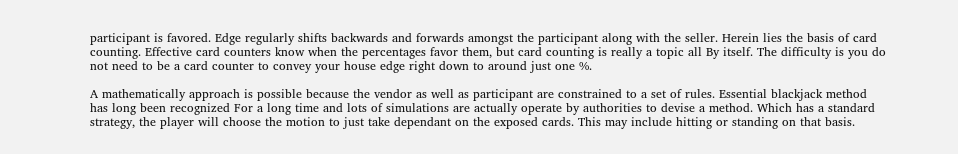participant is favored. Edge regularly shifts backwards and forwards amongst the participant along with the seller. Herein lies the basis of card counting. Effective card counters know when the percentages favor them, but card counting is really a topic all By itself. The difficulty is you do not need to be a card counter to convey your house edge right down to around just one %.

A mathematically approach is possible because the vendor as well as participant are constrained to a set of rules. Essential blackjack method has long been recognized For a long time and lots of simulations are actually operate by authorities to devise a method. Which has a standard strategy, the player will choose the motion to just take dependant on the exposed cards. This may include hitting or standing on that basis.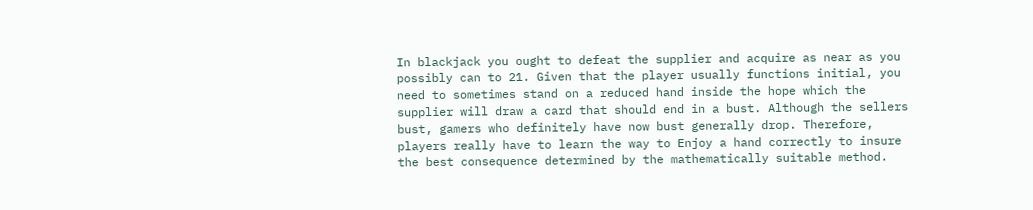In blackjack you ought to defeat the supplier and acquire as near as you possibly can to 21. Given that the player usually functions initial, you need to sometimes stand on a reduced hand inside the hope which the supplier will draw a card that should end in a bust. Although the sellers bust, gamers who definitely have now bust generally drop. Therefore, players really have to learn the way to Enjoy a hand correctly to insure the best consequence determined by the mathematically suitable method.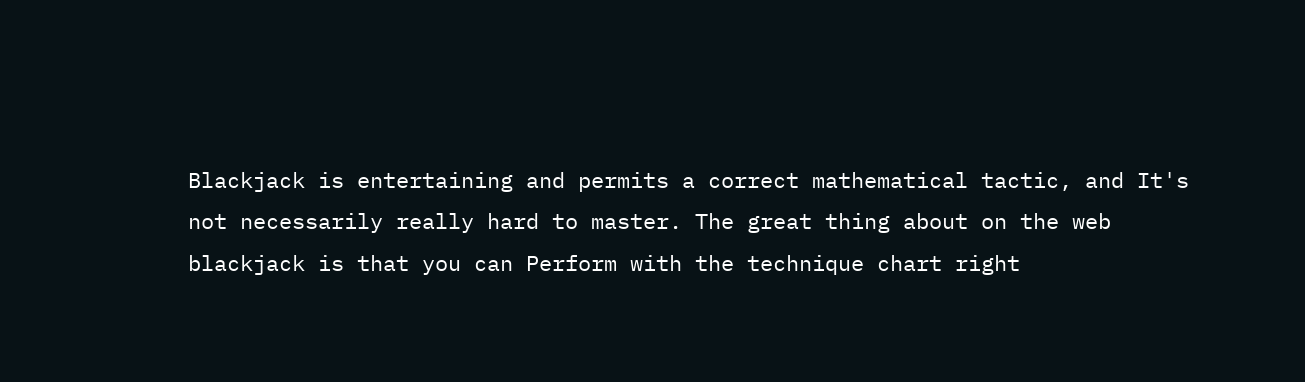Blackjack is entertaining and permits a correct mathematical tactic, and It's not necessarily really hard to master. The great thing about on the web blackjack is that you can Perform with the technique chart right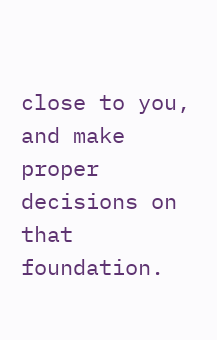close to you, and make proper decisions on that foundation.